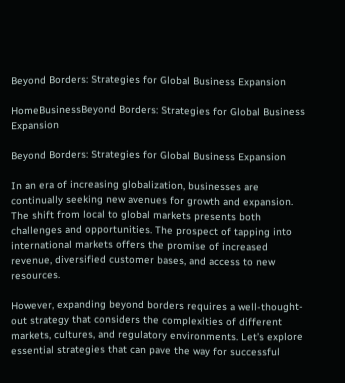Beyond Borders: Strategies for Global Business Expansion

HomeBusinessBeyond Borders: Strategies for Global Business Expansion

Beyond Borders: Strategies for Global Business Expansion

In an era of increasing globalization, businesses are continually seeking new avenues for growth and expansion. The shift from local to global markets presents both challenges and opportunities. The prospect of tapping into international markets offers the promise of increased revenue, diversified customer bases, and access to new resources.

However, expanding beyond borders requires a well-thought-out strategy that considers the complexities of different markets, cultures, and regulatory environments. Let’s explore essential strategies that can pave the way for successful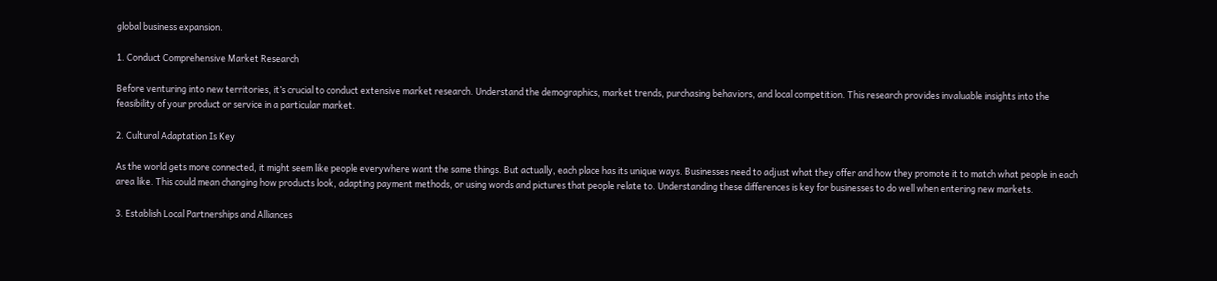global business expansion.

1. Conduct Comprehensive Market Research

Before venturing into new territories, it’s crucial to conduct extensive market research. Understand the demographics, market trends, purchasing behaviors, and local competition. This research provides invaluable insights into the feasibility of your product or service in a particular market.

2. Cultural Adaptation Is Key

As the world gets more connected, it might seem like people everywhere want the same things. But actually, each place has its unique ways. Businesses need to adjust what they offer and how they promote it to match what people in each area like. This could mean changing how products look, adapting payment methods, or using words and pictures that people relate to. Understanding these differences is key for businesses to do well when entering new markets.

3. Establish Local Partnerships and Alliances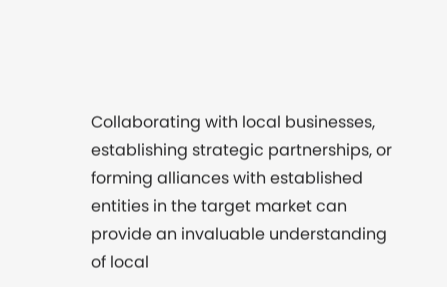Collaborating with local businesses, establishing strategic partnerships, or forming alliances with established entities in the target market can provide an invaluable understanding of local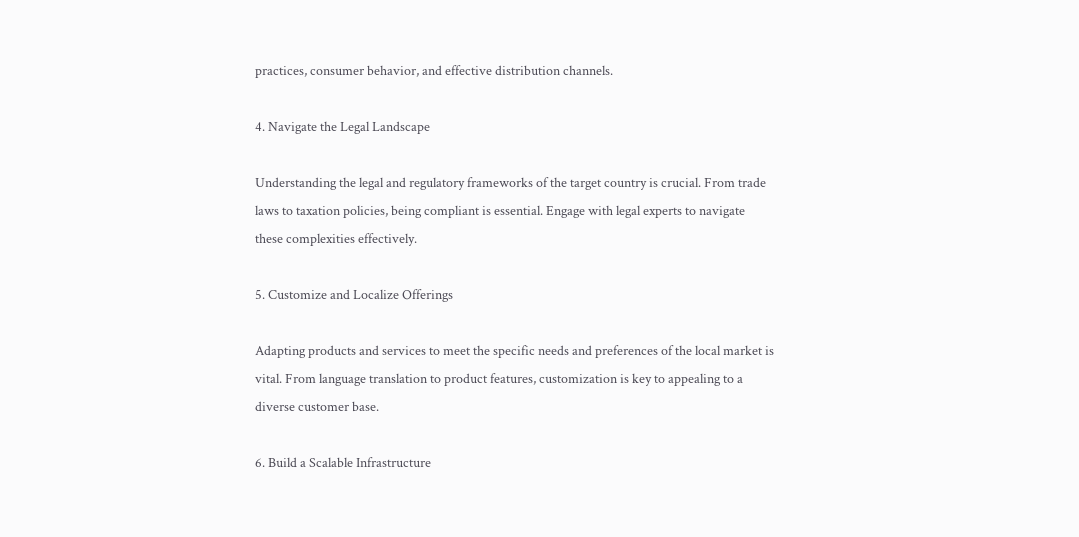practices, consumer behavior, and effective distribution channels.

4. Navigate the Legal Landscape

Understanding the legal and regulatory frameworks of the target country is crucial. From trade laws to taxation policies, being compliant is essential. Engage with legal experts to navigate these complexities effectively.

5. Customize and Localize Offerings

Adapting products and services to meet the specific needs and preferences of the local market is vital. From language translation to product features, customization is key to appealing to a diverse customer base.

6. Build a Scalable Infrastructure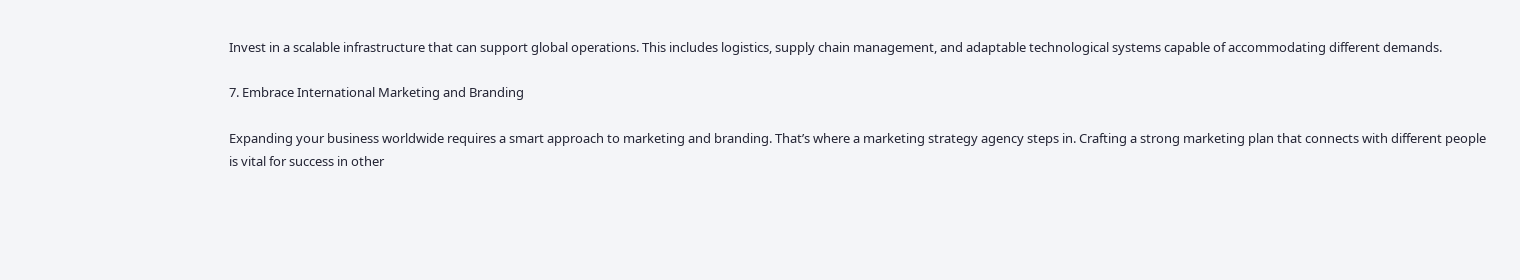Invest in a scalable infrastructure that can support global operations. This includes logistics, supply chain management, and adaptable technological systems capable of accommodating different demands.

7. Embrace International Marketing and Branding

Expanding your business worldwide requires a smart approach to marketing and branding. That’s where a marketing strategy agency steps in. Crafting a strong marketing plan that connects with different people is vital for success in other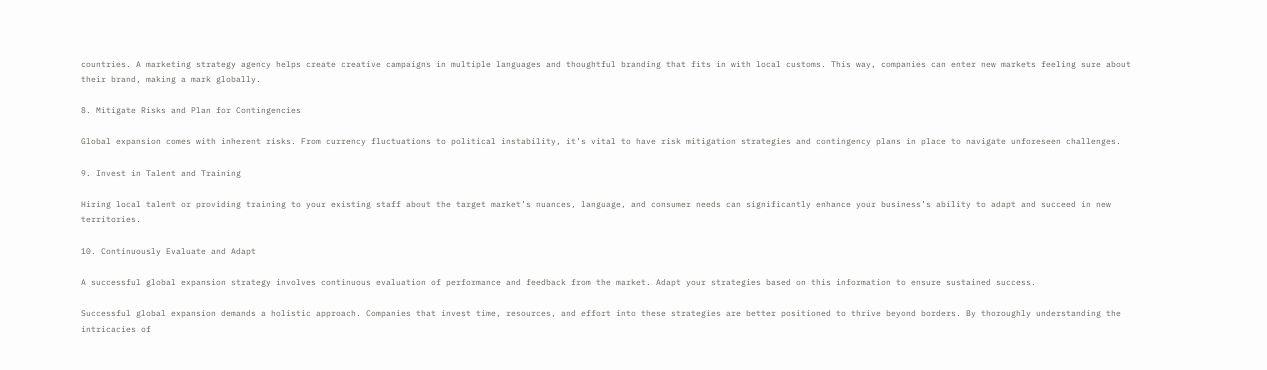countries. A marketing strategy agency helps create creative campaigns in multiple languages and thoughtful branding that fits in with local customs. This way, companies can enter new markets feeling sure about their brand, making a mark globally.

8. Mitigate Risks and Plan for Contingencies

Global expansion comes with inherent risks. From currency fluctuations to political instability, it’s vital to have risk mitigation strategies and contingency plans in place to navigate unforeseen challenges.

9. Invest in Talent and Training

Hiring local talent or providing training to your existing staff about the target market’s nuances, language, and consumer needs can significantly enhance your business’s ability to adapt and succeed in new territories.

10. Continuously Evaluate and Adapt

A successful global expansion strategy involves continuous evaluation of performance and feedback from the market. Adapt your strategies based on this information to ensure sustained success.

Successful global expansion demands a holistic approach. Companies that invest time, resources, and effort into these strategies are better positioned to thrive beyond borders. By thoroughly understanding the intricacies of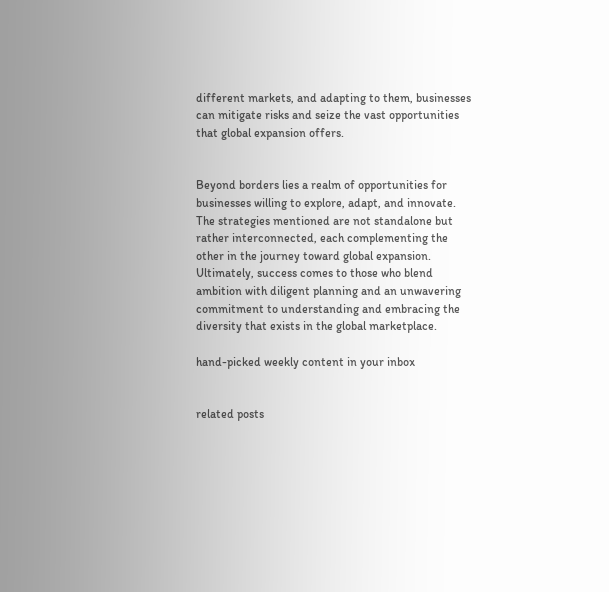different markets, and adapting to them, businesses can mitigate risks and seize the vast opportunities that global expansion offers.


Beyond borders lies a realm of opportunities for businesses willing to explore, adapt, and innovate. The strategies mentioned are not standalone but rather interconnected, each complementing the other in the journey toward global expansion. Ultimately, success comes to those who blend ambition with diligent planning and an unwavering commitment to understanding and embracing the diversity that exists in the global marketplace.

hand-picked weekly content in your inbox


related posts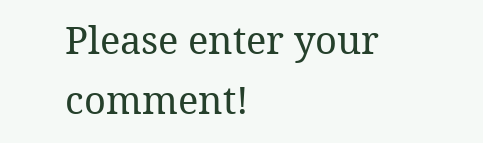Please enter your comment!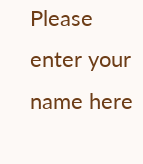Please enter your name here